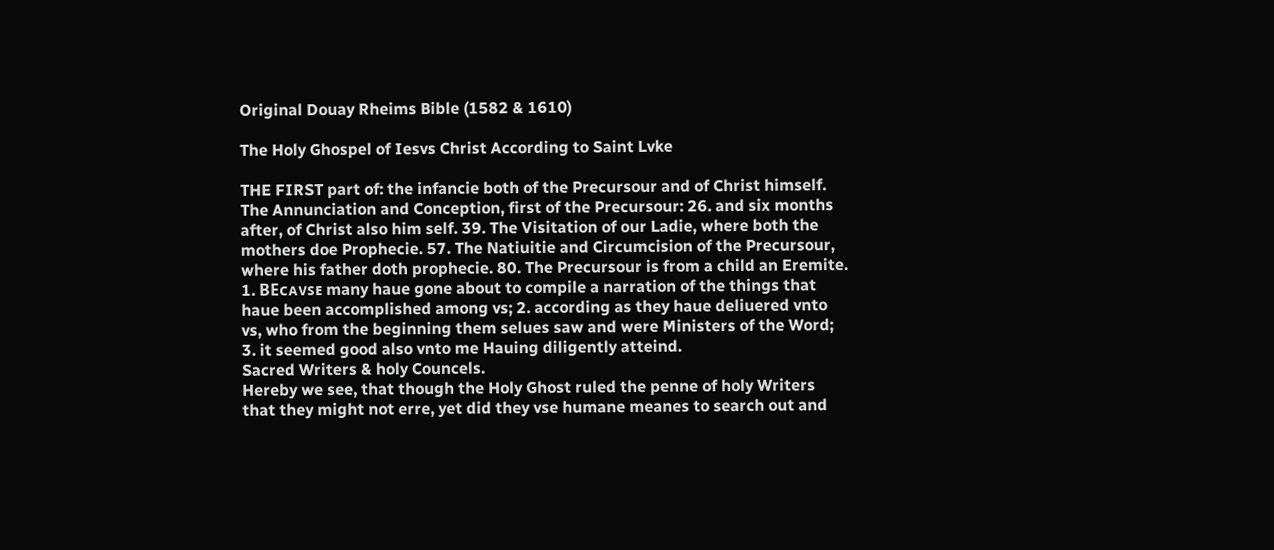Original Douay Rheims Bible (1582 & 1610)

The Holy Ghospel of Iesvs Christ According to Saint Lvke

THE FIRST part of: the infancie both of the Precursour and of Christ himself. The Annunciation and Conception, first of the Precursour: 26. and six months after, of Christ also him self. 39. The Visitation of our Ladie, where both the mothers doe Prophecie. 57. The Natiuitie and Circumcision of the Precursour, where his father doth prophecie. 80. The Precursour is from a child an Eremite.
1. BEᴄᴀᴠꜱᴇ many haue gone about to compile a narration of the things that haue been accomplished among vs; 2. according as they haue deliuered vnto vs, who from the beginning them selues saw and were Ministers of the Word; 3. it seemed good also vnto me Hauing diligently atteind.
Sacred Writers & holy Councels.
Hereby we see, that though the Holy Ghost ruled the penne of holy Writers that they might not erre, yet did they vse humane meanes to search out and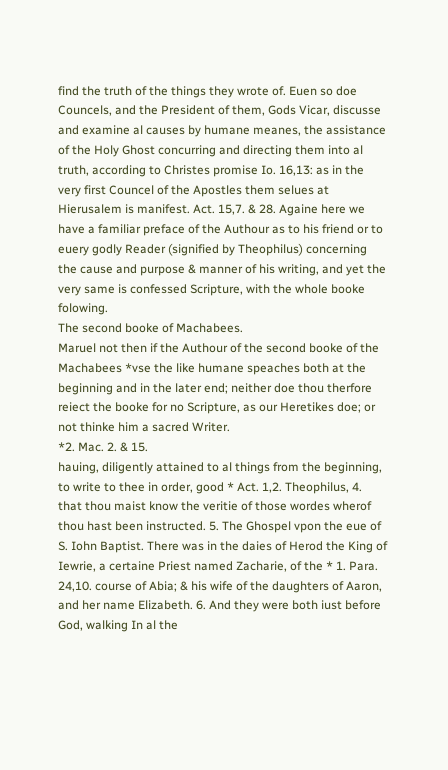find the truth of the things they wrote of. Euen so doe Councels, and the President of them, Gods Vicar, discusse and examine al causes by humane meanes, the assistance of the Holy Ghost concurring and directing them into al truth, according to Christes promise Io. 16,13: as in the very first Councel of the Apostles them selues at Hierusalem is manifest. Act. 15,7. & 28. Againe here we have a familiar preface of the Authour as to his friend or to euery godly Reader (signified by Theophilus) concerning the cause and purpose & manner of his writing, and yet the very same is confessed Scripture, with the whole booke folowing.
The second booke of Machabees.
Maruel not then if the Authour of the second booke of the Machabees *vse the like humane speaches both at the beginning and in the later end; neither doe thou therfore reiect the booke for no Scripture, as our Heretikes doe; or not thinke him a sacred Writer.
*2. Mac. 2. & 15.
hauing, diligently attained to al things from the beginning, to write to thee in order, good * Act. 1,2. Theophilus, 4. that thou maist know the veritie of those wordes wherof thou hast been instructed. 5. The Ghospel vpon the eue of S. Iohn Baptist. There was in the daies of Herod the King of Iewrie, a certaine Priest named Zacharie, of the * 1. Para. 24,10. course of Abia; & his wife of the daughters of Aaron, and her name Elizabeth. 6. And they were both iust before God, walking In al the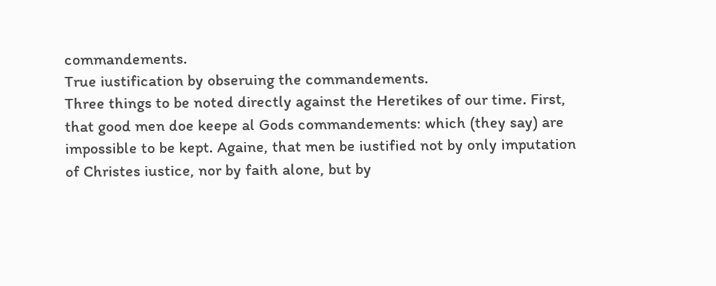commandements.
True iustification by obseruing the commandements.
Three things to be noted directly against the Heretikes of our time. First, that good men doe keepe al Gods commandements: which (they say) are impossible to be kept. Againe, that men be iustified not by only imputation of Christes iustice, nor by faith alone, but by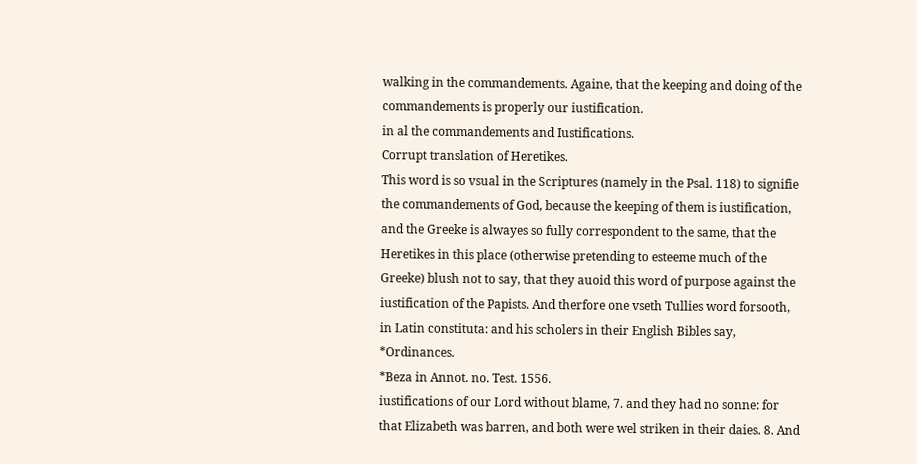walking in the commandements. Againe, that the keeping and doing of the commandements is properly our iustification.
in al the commandements and Iustifications.
Corrupt translation of Heretikes.
This word is so vsual in the Scriptures (namely in the Psal. 118) to signifie the commandements of God, because the keeping of them is iustification, and the Greeke is alwayes so fully correspondent to the same, that the Heretikes in this place (otherwise pretending to esteeme much of the Greeke) blush not to say, that they auoid this word of purpose against the iustification of the Papists. And therfore one vseth Tullies word forsooth, in Latin constituta: and his scholers in their English Bibles say, *Ordinances.
*Beza in Annot. no. Test. 1556.
iustifications of our Lord without blame, 7. and they had no sonne: for that Elizabeth was barren, and both were wel striken in their daies. 8. And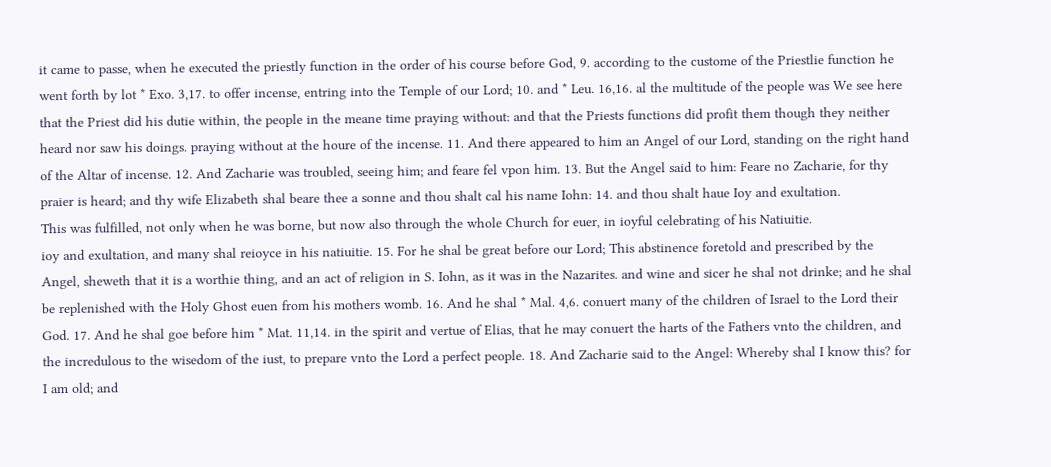it came to passe, when he executed the priestly function in the order of his course before God, 9. according to the custome of the Priestlie function he went forth by lot * Exo. 3,17. to offer incense, entring into the Temple of our Lord; 10. and * Leu. 16,16. al the multitude of the people was We see here that the Priest did his dutie within, the people in the meane time praying without: and that the Priests functions did profit them though they neither heard nor saw his doings. praying without at the houre of the incense. 11. And there appeared to him an Angel of our Lord, standing on the right hand of the Altar of incense. 12. And Zacharie was troubled, seeing him; and feare fel vpon him. 13. But the Angel said to him: Feare no Zacharie, for thy praier is heard; and thy wife Elizabeth shal beare thee a sonne and thou shalt cal his name Iohn: 14. and thou shalt haue Ioy and exultation.
This was fulfilled, not only when he was borne, but now also through the whole Church for euer, in ioyful celebrating of his Natiuitie.
ioy and exultation, and many shal reioyce in his natiuitie. 15. For he shal be great before our Lord; This abstinence foretold and prescribed by the Angel, sheweth that it is a worthie thing, and an act of religion in S. Iohn, as it was in the Nazarites. and wine and sicer he shal not drinke; and he shal be replenished with the Holy Ghost euen from his mothers womb. 16. And he shal * Mal. 4,6. conuert many of the children of Israel to the Lord their God. 17. And he shal goe before him * Mat. 11,14. in the spirit and vertue of Elias, that he may conuert the harts of the Fathers vnto the children, and the incredulous to the wisedom of the iust, to prepare vnto the Lord a perfect people. 18. And Zacharie said to the Angel: Whereby shal I know this? for I am old; and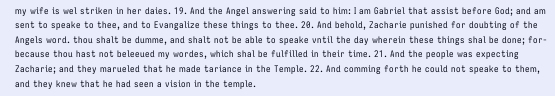my wife is wel striken in her daies. 19. And the Angel answering said to him: I am Gabriel that assist before God; and am sent to speake to thee, and to Evangalize these things to thee. 20. And behold, Zacharie punished for doubting of the Angels word. thou shalt be dumme, and shalt not be able to speake vntil the day wherein these things shal be done; for-because thou hast not beleeued my wordes, which shal be fulfilled in their time. 21. And the people was expecting Zacharie; and they marueled that he made tariance in the Temple. 22. And comming forth he could not speake to them, and they knew that he had seen a vision in the temple.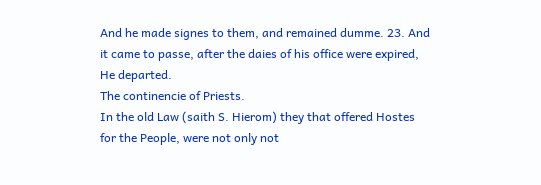And he made signes to them, and remained dumme. 23. And it came to passe, after the daies of his office were expired, He departed.
The continencie of Priests.
In the old Law (saith S. Hierom) they that offered Hostes for the People, were not only not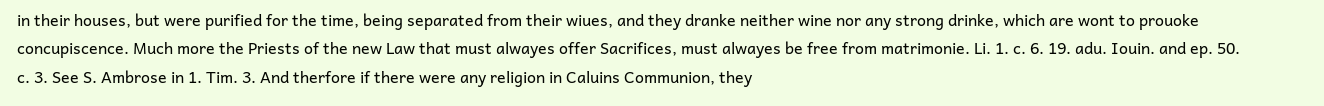in their houses, but were purified for the time, being separated from their wiues, and they dranke neither wine nor any strong drinke, which are wont to prouoke concupiscence. Much more the Priests of the new Law that must alwayes offer Sacrifices, must alwayes be free from matrimonie. Li. 1. c. 6. 19. adu. Iouin. and ep. 50. c. 3. See S. Ambrose in 1. Tim. 3. And therfore if there were any religion in Caluins Communion, they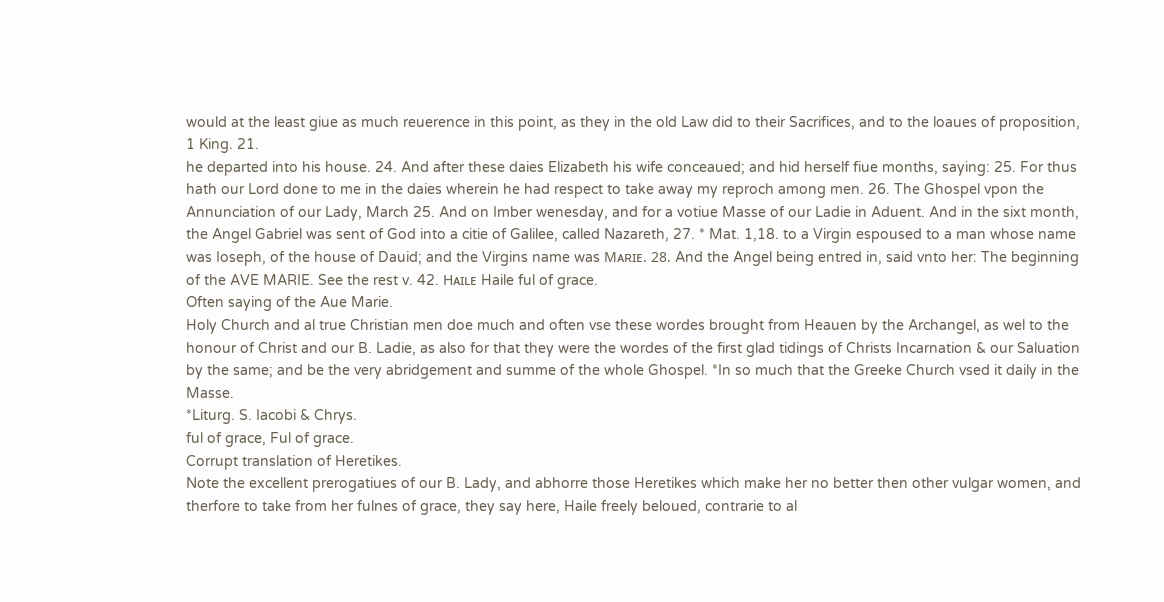would at the least giue as much reuerence in this point, as they in the old Law did to their Sacrifices, and to the loaues of proposition, 1 King. 21.
he departed into his house. 24. And after these daies Elizabeth his wife conceaued; and hid herself fiue months, saying: 25. For thus hath our Lord done to me in the daies wherein he had respect to take away my reproch among men. 26. The Ghospel vpon the Annunciation of our Lady, March 25. And on Imber wenesday, and for a votiue Masse of our Ladie in Aduent. And in the sixt month, the Angel Gabriel was sent of God into a citie of Galilee, called Nazareth, 27. * Mat. 1,18. to a Virgin espoused to a man whose name was Ioseph, of the house of Dauid; and the Virgins name was Mᴀʀɪᴇ. 28. And the Angel being entred in, said vnto her: The beginning of the AVE MARIE. See the rest v. 42. Hᴀɪʟᴇ Haile ful of grace.
Often saying of the Aue Marie.
Holy Church and al true Christian men doe much and often vse these wordes brought from Heauen by the Archangel, as wel to the honour of Christ and our B. Ladie, as also for that they were the wordes of the first glad tidings of Christs Incarnation & our Saluation by the same; and be the very abridgement and summe of the whole Ghospel. *In so much that the Greeke Church vsed it daily in the Masse.
*Liturg. S. Iacobi & Chrys.
ful of grace, Ful of grace.
Corrupt translation of Heretikes.
Note the excellent prerogatiues of our B. Lady, and abhorre those Heretikes which make her no better then other vulgar women, and therfore to take from her fulnes of grace, they say here, Haile freely beloued, contrarie to al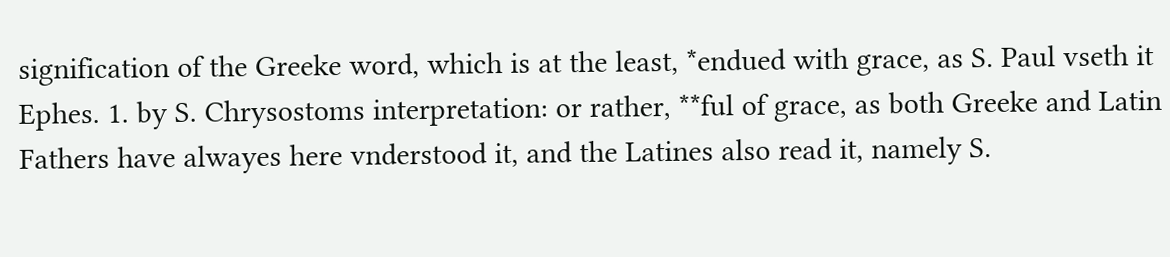signification of the Greeke word, which is at the least, *endued with grace, as S. Paul vseth it Ephes. 1. by S. Chrysostoms interpretation: or rather, **ful of grace, as both Greeke and Latin Fathers have alwayes here vnderstood it, and the Latines also read it, namely S.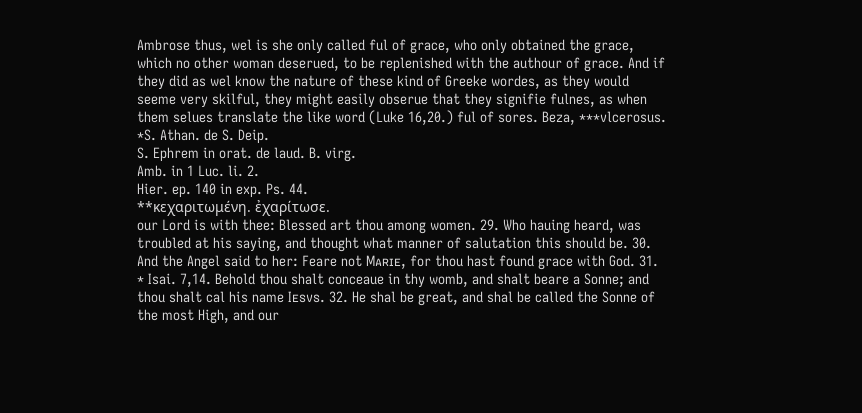Ambrose thus, wel is she only called ful of grace, who only obtained the grace, which no other woman deserued, to be replenished with the authour of grace. And if they did as wel know the nature of these kind of Greeke wordes, as they would seeme very skilful, they might easily obserue that they signifie fulnes, as when them selues translate the like word (Luke 16,20.) ful of sores. Beza, ***vlcerosus.
*S. Athan. de S. Deip.
S. Ephrem in orat. de laud. B. virg.
Amb. in 1 Luc. li. 2.
Hier. ep. 140 in exp. Ps. 44.
**κεχαριτωμένη. ἐχαρίτωσε.
our Lord is with thee: Blessed art thou among women. 29. Who hauing heard, was troubled at his saying, and thought what manner of salutation this should be. 30. And the Angel said to her: Feare not Mᴀʀɪᴇ, for thou hast found grace with God. 31. * Isai. 7,14. Behold thou shalt conceaue in thy womb, and shalt beare a Sonne; and thou shalt cal his name Iᴇꜱᴠꜱ. 32. He shal be great, and shal be called the Sonne of the most High, and our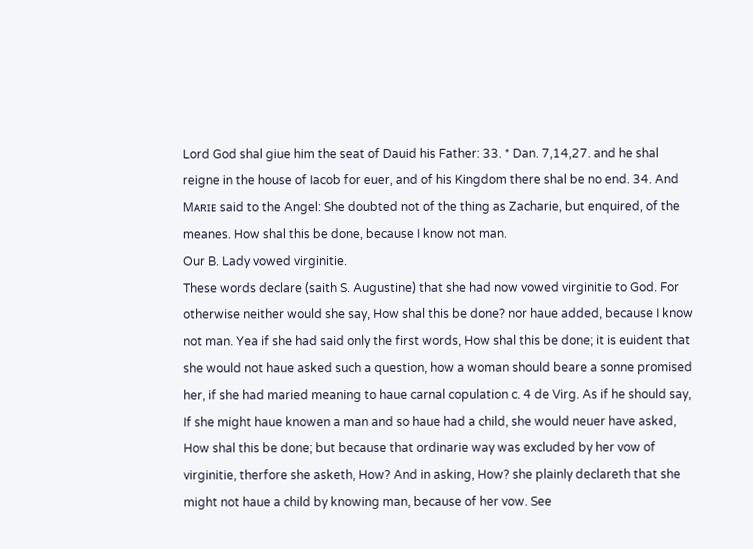Lord God shal giue him the seat of Dauid his Father: 33. * Dan. 7,14,27. and he shal reigne in the house of Iacob for euer, and of his Kingdom there shal be no end. 34. And Mᴀʀɪᴇ said to the Angel: She doubted not of the thing as Zacharie, but enquired, of the meanes. How shal this be done, because I know not man.
Our B. Lady vowed virginitie.
These words declare (saith S. Augustine) that she had now vowed virginitie to God. For otherwise neither would she say, How shal this be done? nor haue added, because I know not man. Yea if she had said only the first words, How shal this be done; it is euident that she would not haue asked such a question, how a woman should beare a sonne promised her, if she had maried meaning to haue carnal copulation c. 4 de Virg. As if he should say, If she might haue knowen a man and so haue had a child, she would neuer have asked, How shal this be done; but because that ordinarie way was excluded by her vow of virginitie, therfore she asketh, How? And in asking, How? she plainly declareth that she might not haue a child by knowing man, because of her vow. See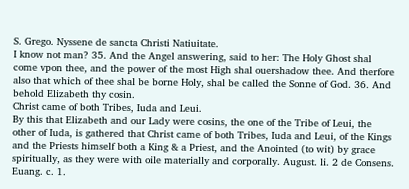S. Grego. Nyssene de sancta Christi Natiuitate.
I know not man? 35. And the Angel answering, said to her: The Holy Ghost shal come vpon thee, and the power of the most High shal ouershadow thee. And therfore also that which of thee shal be borne Holy, shal be called the Sonne of God. 36. And behold Elizabeth thy cosin.
Christ came of both Tribes, Iuda and Leui.
By this that Elizabeth and our Lady were cosins, the one of the Tribe of Leui, the other of Iuda, is gathered that Christ came of both Tribes, Iuda and Leui, of the Kings and the Priests himself both a King & a Priest, and the Anointed (to wit) by grace spiritually, as they were with oile materially and corporally. August. li. 2 de Consens. Euang. c. 1.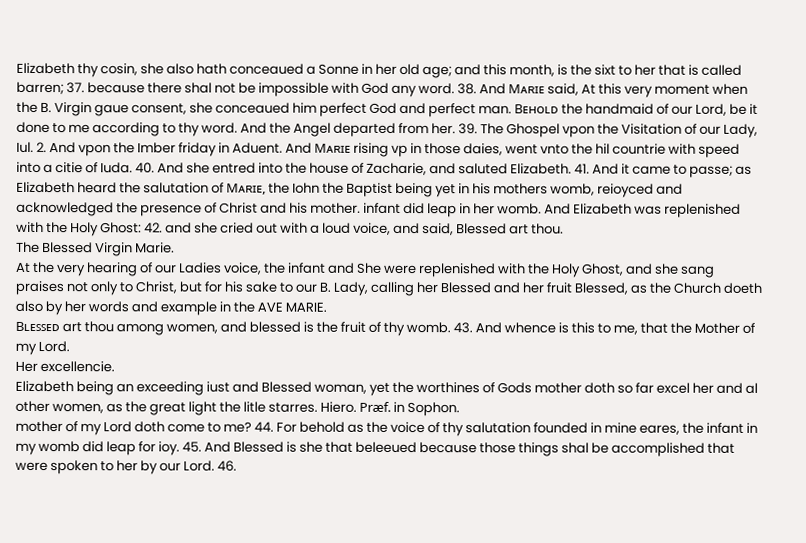Elizabeth thy cosin, she also hath conceaued a Sonne in her old age; and this month, is the sixt to her that is called barren; 37. because there shal not be impossible with God any word. 38. And Mᴀʀɪᴇ said, At this very moment when the B. Virgin gaue consent, she conceaued him perfect God and perfect man. Bᴇʜᴏʟᴅ the handmaid of our Lord, be it done to me according to thy word. And the Angel departed from her. 39. The Ghospel vpon the Visitation of our Lady, Iul. 2. And vpon the Imber friday in Aduent. And Mᴀʀɪᴇ rising vp in those daies, went vnto the hil countrie with speed into a citie of Iuda. 40. And she entred into the house of Zacharie, and saluted Elizabeth. 41. And it came to passe; as Elizabeth heard the salutation of Mᴀʀɪᴇ, the Iohn the Baptist being yet in his mothers womb, reioyced and acknowledged the presence of Christ and his mother. infant did leap in her womb. And Elizabeth was replenished with the Holy Ghost: 42. and she cried out with a loud voice, and said, Blessed art thou.
The Blessed Virgin Marie.
At the very hearing of our Ladies voice, the infant and She were replenished with the Holy Ghost, and she sang praises not only to Christ, but for his sake to our B. Lady, calling her Blessed and her fruit Blessed, as the Church doeth also by her words and example in the AVE MARIE.
Bʟᴇꜱꜱᴇᴅ art thou among women, and blessed is the fruit of thy womb. 43. And whence is this to me, that the Mother of my Lord.
Her excellencie.
Elizabeth being an exceeding iust and Blessed woman, yet the worthines of Gods mother doth so far excel her and al other women, as the great light the litle starres. Hiero. Præf. in Sophon.
mother of my Lord doth come to me? 44. For behold as the voice of thy salutation founded in mine eares, the infant in my womb did leap for ioy. 45. And Blessed is she that beleeued because those things shal be accomplished that were spoken to her by our Lord. 46.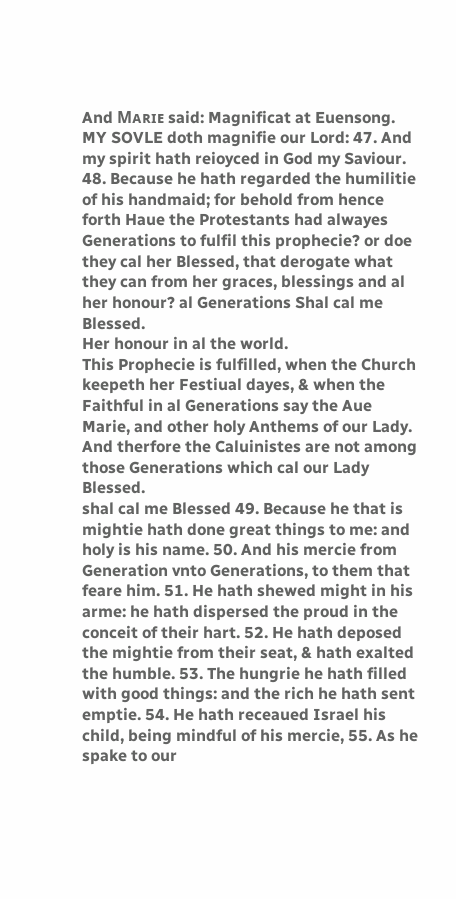And Mᴀʀɪᴇ said: Magnificat at Euensong. MY SOVLE doth magnifie our Lord: 47. And my spirit hath reioyced in God my Saviour. 48. Because he hath regarded the humilitie of his handmaid; for behold from hence forth Haue the Protestants had alwayes Generations to fulfil this prophecie? or doe they cal her Blessed, that derogate what they can from her graces, blessings and al her honour? al Generations Shal cal me Blessed.
Her honour in al the world.
This Prophecie is fulfilled, when the Church keepeth her Festiual dayes, & when the Faithful in al Generations say the Aue Marie, and other holy Anthems of our Lady. And therfore the Caluinistes are not among those Generations which cal our Lady Blessed.
shal cal me Blessed 49. Because he that is mightie hath done great things to me: and holy is his name. 50. And his mercie from Generation vnto Generations, to them that feare him. 51. He hath shewed might in his arme: he hath dispersed the proud in the conceit of their hart. 52. He hath deposed the mightie from their seat, & hath exalted the humble. 53. The hungrie he hath filled with good things: and the rich he hath sent emptie. 54. He hath receaued Israel his child, being mindful of his mercie, 55. As he spake to our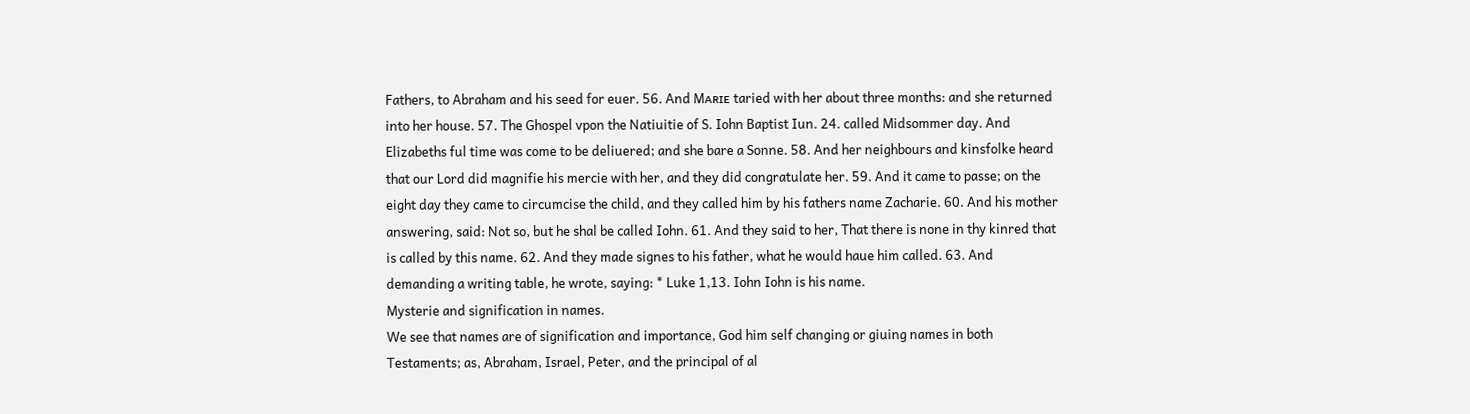Fathers, to Abraham and his seed for euer. 56. And Mᴀʀɪᴇ taried with her about three months: and she returned into her house. 57. The Ghospel vpon the Natiuitie of S. Iohn Baptist Iun. 24. called Midsommer day. And Elizabeths ful time was come to be deliuered; and she bare a Sonne. 58. And her neighbours and kinsfolke heard that our Lord did magnifie his mercie with her, and they did congratulate her. 59. And it came to passe; on the eight day they came to circumcise the child, and they called him by his fathers name Zacharie. 60. And his mother answering, said: Not so, but he shal be called Iohn. 61. And they said to her, That there is none in thy kinred that is called by this name. 62. And they made signes to his father, what he would haue him called. 63. And demanding a writing table, he wrote, saying: * Luke 1,13. Iohn Iohn is his name.
Mysterie and signification in names.
We see that names are of signification and importance, God him self changing or giuing names in both Testaments; as, Abraham, Israel, Peter, and the principal of al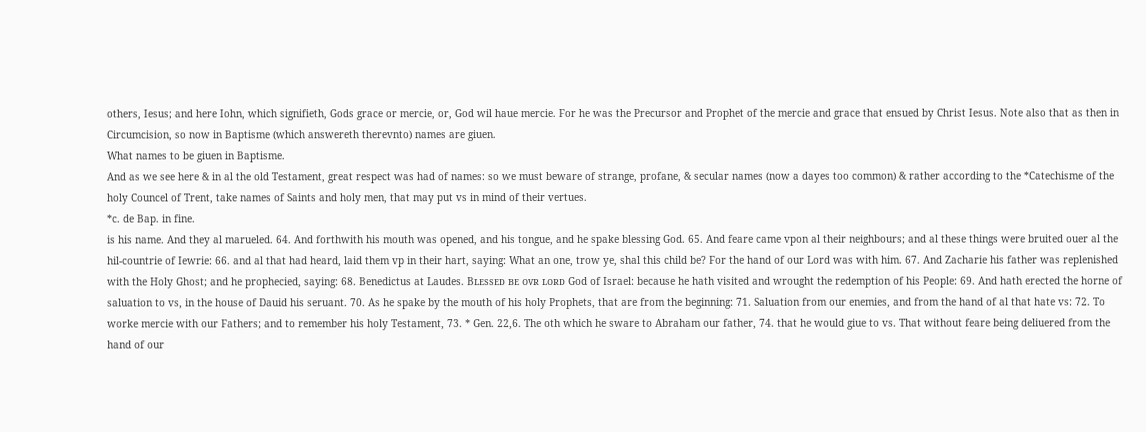others, Iesus; and here Iohn, which signifieth, Gods grace or mercie, or, God wil haue mercie. For he was the Precursor and Prophet of the mercie and grace that ensued by Christ Iesus. Note also that as then in Circumcision, so now in Baptisme (which answereth therevnto) names are giuen.
What names to be giuen in Baptisme.
And as we see here & in al the old Testament, great respect was had of names: so we must beware of strange, profane, & secular names (now a dayes too common) & rather according to the *Catechisme of the holy Councel of Trent, take names of Saints and holy men, that may put vs in mind of their vertues.
*c. de Bap. in fine.
is his name. And they al marueled. 64. And forthwith his mouth was opened, and his tongue, and he spake blessing God. 65. And feare came vpon al their neighbours; and al these things were bruited ouer al the hil-countrie of Iewrie: 66. and al that had heard, laid them vp in their hart, saying: What an one, trow ye, shal this child be? For the hand of our Lord was with him. 67. And Zacharie his father was replenished with the Holy Ghost; and he prophecied, saying: 68. Benedictus at Laudes. Bʟᴇꜱꜱᴇᴅ ʙᴇ ᴏᴠʀ ʟᴏʀᴅ God of Israel: because he hath visited and wrought the redemption of his People: 69. And hath erected the horne of saluation to vs, in the house of Dauid his seruant. 70. As he spake by the mouth of his holy Prophets, that are from the beginning: 71. Saluation from our enemies, and from the hand of al that hate vs: 72. To worke mercie with our Fathers; and to remember his holy Testament, 73. * Gen. 22,6. The oth which he sware to Abraham our father, 74. that he would giue to vs. That without feare being deliuered from the hand of our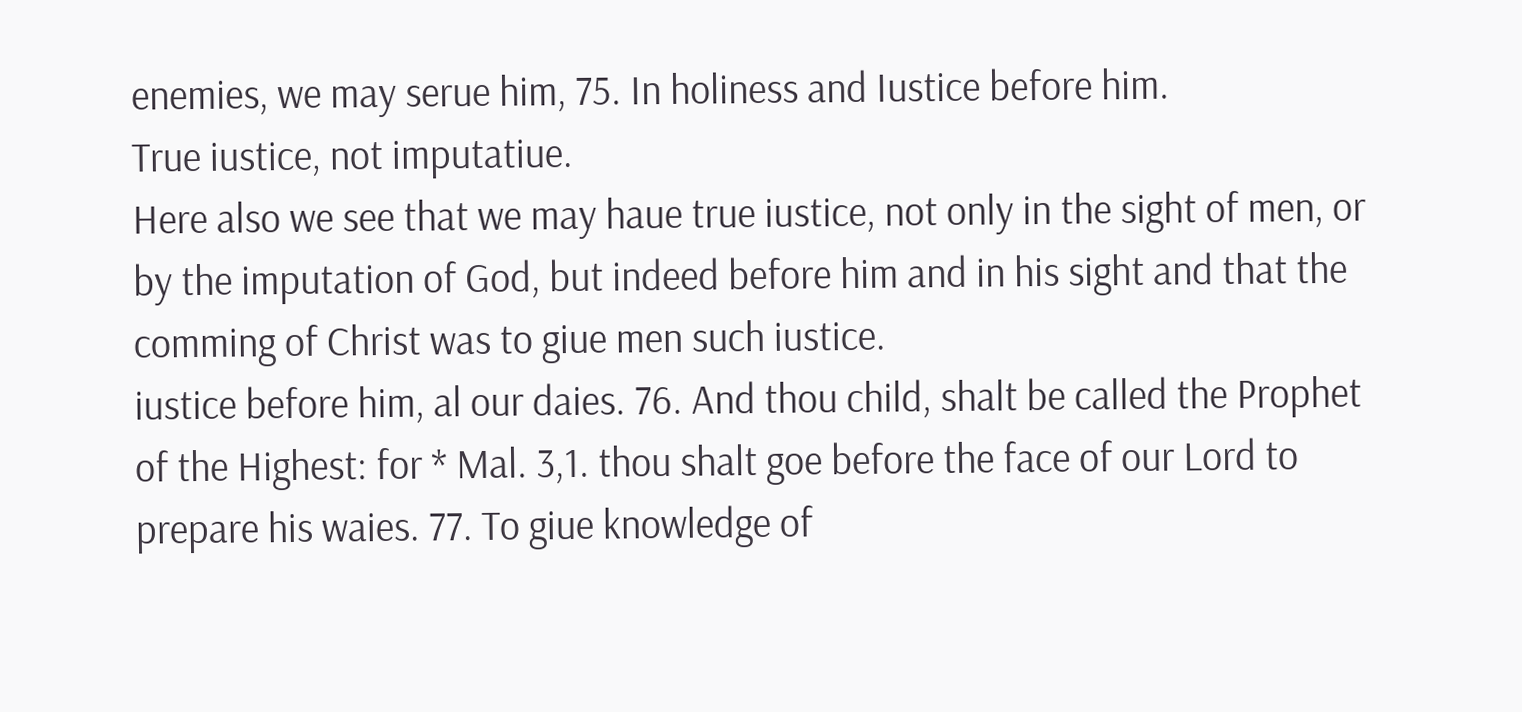enemies, we may serue him, 75. In holiness and Iustice before him.
True iustice, not imputatiue.
Here also we see that we may haue true iustice, not only in the sight of men, or by the imputation of God, but indeed before him and in his sight and that the comming of Christ was to giue men such iustice.
iustice before him, al our daies. 76. And thou child, shalt be called the Prophet of the Highest: for * Mal. 3,1. thou shalt goe before the face of our Lord to prepare his waies. 77. To giue knowledge of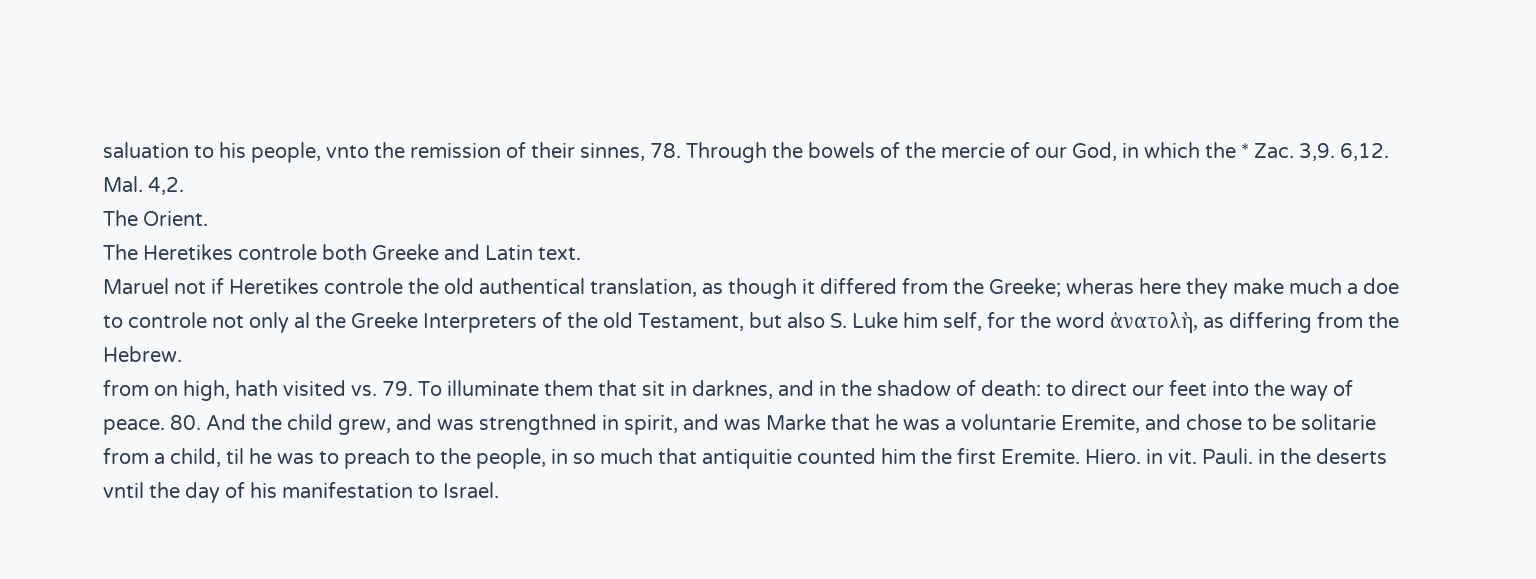saluation to his people, vnto the remission of their sinnes, 78. Through the bowels of the mercie of our God, in which the * Zac. 3,9. 6,12.
Mal. 4,2.
The Orient.
The Heretikes controle both Greeke and Latin text.
Maruel not if Heretikes controle the old authentical translation, as though it differed from the Greeke; wheras here they make much a doe to controle not only al the Greeke Interpreters of the old Testament, but also S. Luke him self, for the word ἀνατολὴ, as differing from the Hebrew.
from on high, hath visited vs. 79. To illuminate them that sit in darknes, and in the shadow of death: to direct our feet into the way of peace. 80. And the child grew, and was strengthned in spirit, and was Marke that he was a voluntarie Eremite, and chose to be solitarie from a child, til he was to preach to the people, in so much that antiquitie counted him the first Eremite. Hiero. in vit. Pauli. in the deserts vntil the day of his manifestation to Israel.